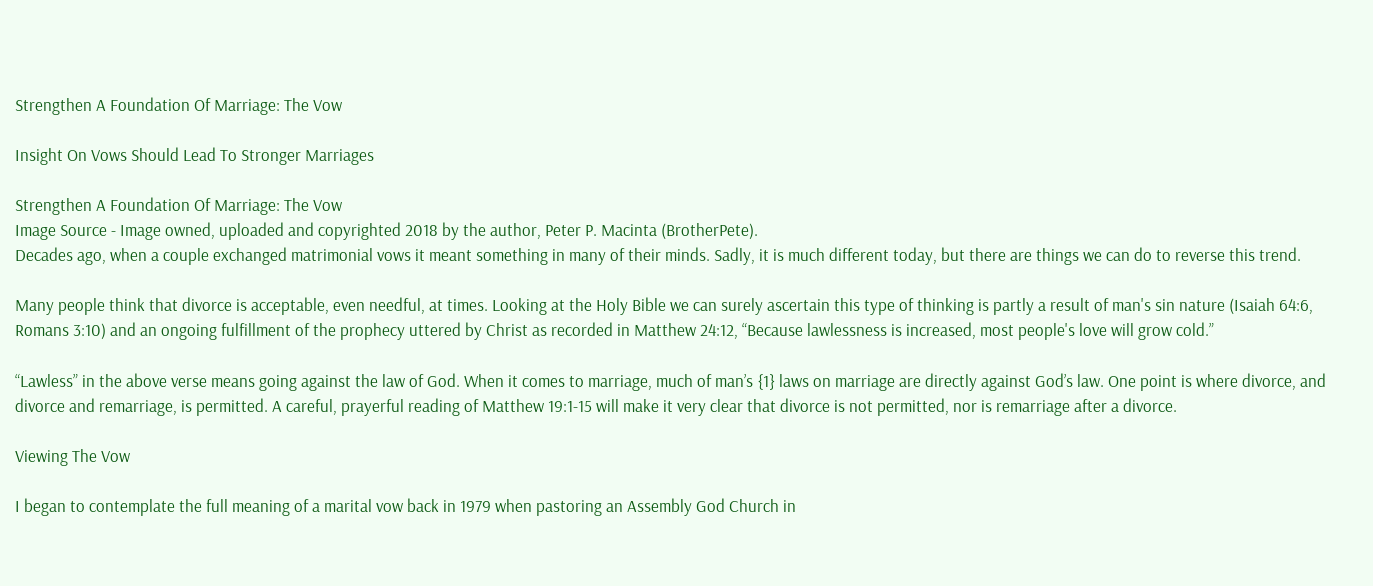Strengthen A Foundation Of Marriage: The Vow

Insight On Vows Should Lead To Stronger Marriages

Strengthen A Foundation Of Marriage: The Vow
Image Source - Image owned, uploaded and copyrighted 2018 by the author, Peter P. Macinta (BrotherPete).
Decades ago, when a couple exchanged matrimonial vows it meant something in many of their minds. Sadly, it is much different today, but there are things we can do to reverse this trend.

Many people think that divorce is acceptable, even needful, at times. Looking at the Holy Bible we can surely ascertain this type of thinking is partly a result of man's sin nature (Isaiah 64:6, Romans 3:10) and an ongoing fulfillment of the prophecy uttered by Christ as recorded in Matthew 24:12, “Because lawlessness is increased, most people's love will grow cold.”

“Lawless” in the above verse means going against the law of God. When it comes to marriage, much of man’s {1} laws on marriage are directly against God’s law. One point is where divorce, and divorce and remarriage, is permitted. A careful, prayerful reading of Matthew 19:1-15 will make it very clear that divorce is not permitted, nor is remarriage after a divorce.

Viewing The Vow

I began to contemplate the full meaning of a marital vow back in 1979 when pastoring an Assembly God Church in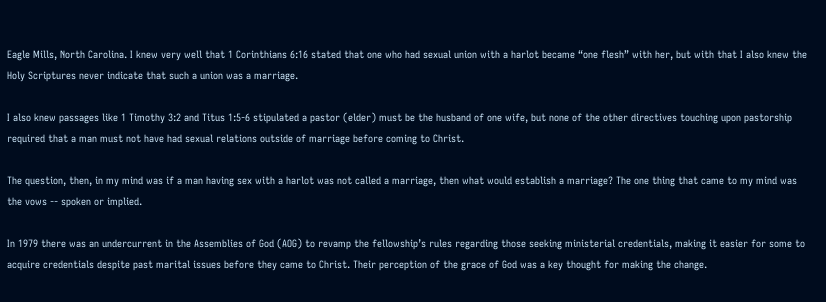Eagle Mills, North Carolina. I knew very well that 1 Corinthians 6:16 stated that one who had sexual union with a harlot became “one flesh” with her, but with that I also knew the Holy Scriptures never indicate that such a union was a marriage.

I also knew passages like 1 Timothy 3:2 and Titus 1:5-6 stipulated a pastor (elder) must be the husband of one wife, but none of the other directives touching upon pastorship required that a man must not have had sexual relations outside of marriage before coming to Christ.

The question, then, in my mind was if a man having sex with a harlot was not called a marriage, then what would establish a marriage? The one thing that came to my mind was the vows -- spoken or implied.

In 1979 there was an undercurrent in the Assemblies of God (AOG) to revamp the fellowship’s rules regarding those seeking ministerial credentials, making it easier for some to acquire credentials despite past marital issues before they came to Christ. Their perception of the grace of God was a key thought for making the change.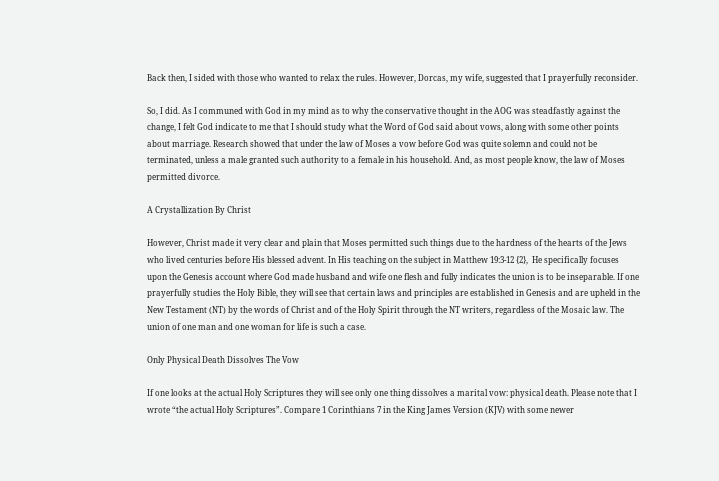Back then, I sided with those who wanted to relax the rules. However, Dorcas, my wife, suggested that I prayerfully reconsider.

So, I did. As I communed with God in my mind as to why the conservative thought in the AOG was steadfastly against the change, I felt God indicate to me that I should study what the Word of God said about vows, along with some other points about marriage. Research showed that under the law of Moses a vow before God was quite solemn and could not be terminated, unless a male granted such authority to a female in his household. And, as most people know, the law of Moses permitted divorce.

A Crystallization By Christ

However, Christ made it very clear and plain that Moses permitted such things due to the hardness of the hearts of the Jews who lived centuries before His blessed advent. In His teaching on the subject in Matthew 19:3-12 {2},  He specifically focuses upon the Genesis account where God made husband and wife one flesh and fully indicates the union is to be inseparable. If one prayerfully studies the Holy Bible, they will see that certain laws and principles are established in Genesis and are upheld in the New Testament (NT) by the words of Christ and of the Holy Spirit through the NT writers, regardless of the Mosaic law. The union of one man and one woman for life is such a case.

Only Physical Death Dissolves The Vow

If one looks at the actual Holy Scriptures they will see only one thing dissolves a marital vow: physical death. Please note that I wrote “the actual Holy Scriptures”. Compare 1 Corinthians 7 in the King James Version (KJV) with some newer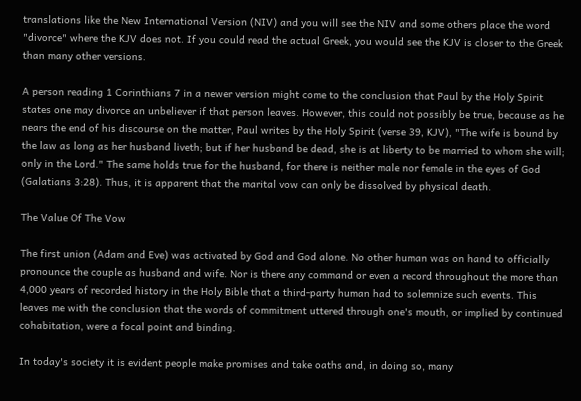translations like the New International Version (NIV) and you will see the NIV and some others place the word "divorce" where the KJV does not. If you could read the actual Greek, you would see the KJV is closer to the Greek than many other versions.

A person reading 1 Corinthians 7 in a newer version might come to the conclusion that Paul by the Holy Spirit states one may divorce an unbeliever if that person leaves. However, this could not possibly be true, because as he nears the end of his discourse on the matter, Paul writes by the Holy Spirit (verse 39, KJV), "The wife is bound by the law as long as her husband liveth; but if her husband be dead, she is at liberty to be married to whom she will; only in the Lord." The same holds true for the husband, for there is neither male nor female in the eyes of God (Galatians 3:28). Thus, it is apparent that the marital vow can only be dissolved by physical death.

The Value Of The Vow

The first union (Adam and Eve) was activated by God and God alone. No other human was on hand to officially pronounce the couple as husband and wife. Nor is there any command or even a record throughout the more than 4,000 years of recorded history in the Holy Bible that a third-party human had to solemnize such events. This leaves me with the conclusion that the words of commitment uttered through one's mouth, or implied by continued cohabitation, were a focal point and binding.

In today's society it is evident people make promises and take oaths and, in doing so, many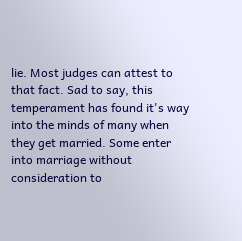lie. Most judges can attest to that fact. Sad to say, this temperament has found it's way into the minds of many when they get married. Some enter into marriage without consideration to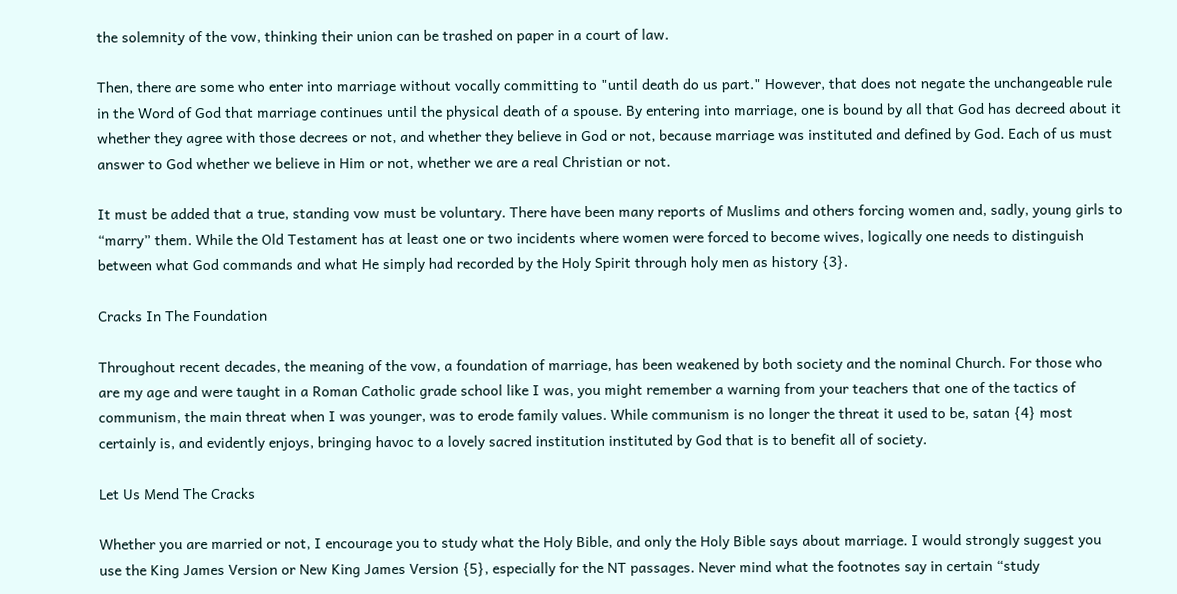the solemnity of the vow, thinking their union can be trashed on paper in a court of law.

Then, there are some who enter into marriage without vocally committing to "until death do us part." However, that does not negate the unchangeable rule in the Word of God that marriage continues until the physical death of a spouse. By entering into marriage, one is bound by all that God has decreed about it whether they agree with those decrees or not, and whether they believe in God or not, because marriage was instituted and defined by God. Each of us must answer to God whether we believe in Him or not, whether we are a real Christian or not.

It must be added that a true, standing vow must be voluntary. There have been many reports of Muslims and others forcing women and, sadly, young girls to “marry” them. While the Old Testament has at least one or two incidents where women were forced to become wives, logically one needs to distinguish between what God commands and what He simply had recorded by the Holy Spirit through holy men as history {3}.

Cracks In The Foundation

Throughout recent decades, the meaning of the vow, a foundation of marriage, has been weakened by both society and the nominal Church. For those who are my age and were taught in a Roman Catholic grade school like I was, you might remember a warning from your teachers that one of the tactics of communism, the main threat when I was younger, was to erode family values. While communism is no longer the threat it used to be, satan {4} most certainly is, and evidently enjoys, bringing havoc to a lovely sacred institution instituted by God that is to benefit all of society.

Let Us Mend The Cracks

Whether you are married or not, I encourage you to study what the Holy Bible, and only the Holy Bible says about marriage. I would strongly suggest you use the King James Version or New King James Version {5}, especially for the NT passages. Never mind what the footnotes say in certain “study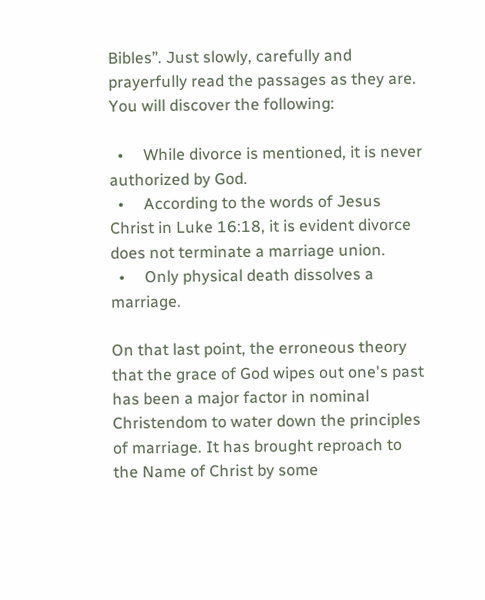Bibles”. Just slowly, carefully and prayerfully read the passages as they are. You will discover the following:

  •     While divorce is mentioned, it is never authorized by God.
  •     According to the words of Jesus Christ in Luke 16:18, it is evident divorce does not terminate a marriage union.
  •     Only physical death dissolves a marriage.

On that last point, the erroneous theory that the grace of God wipes out one's past has been a major factor in nominal Christendom to water down the principles of marriage. It has brought reproach to the Name of Christ by some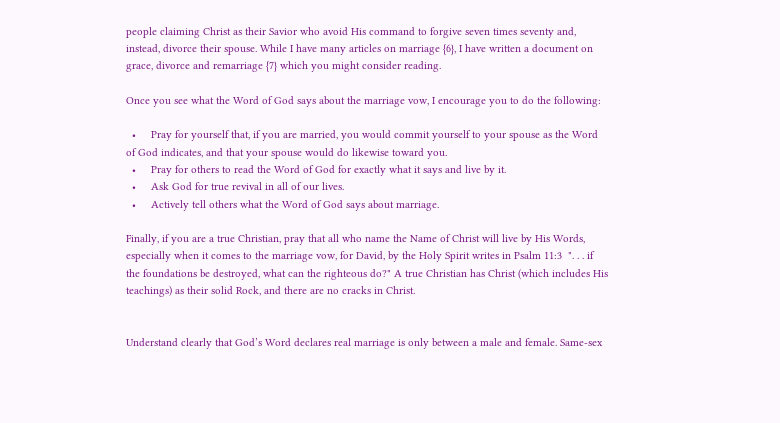people claiming Christ as their Savior who avoid His command to forgive seven times seventy and, instead, divorce their spouse. While I have many articles on marriage {6}, I have written a document on grace, divorce and remarriage {7} which you might consider reading.

Once you see what the Word of God says about the marriage vow, I encourage you to do the following:

  •     Pray for yourself that, if you are married, you would commit yourself to your spouse as the Word of God indicates, and that your spouse would do likewise toward you.
  •     Pray for others to read the Word of God for exactly what it says and live by it.
  •     Ask God for true revival in all of our lives.
  •     Actively tell others what the Word of God says about marriage.

Finally, if you are a true Christian, pray that all who name the Name of Christ will live by His Words, especially when it comes to the marriage vow, for David, by the Holy Spirit writes in Psalm 11:3  ". . . if the foundations be destroyed, what can the righteous do?" A true Christian has Christ (which includes His teachings) as their solid Rock, and there are no cracks in Christ.


Understand clearly that God’s Word declares real marriage is only between a male and female. Same-sex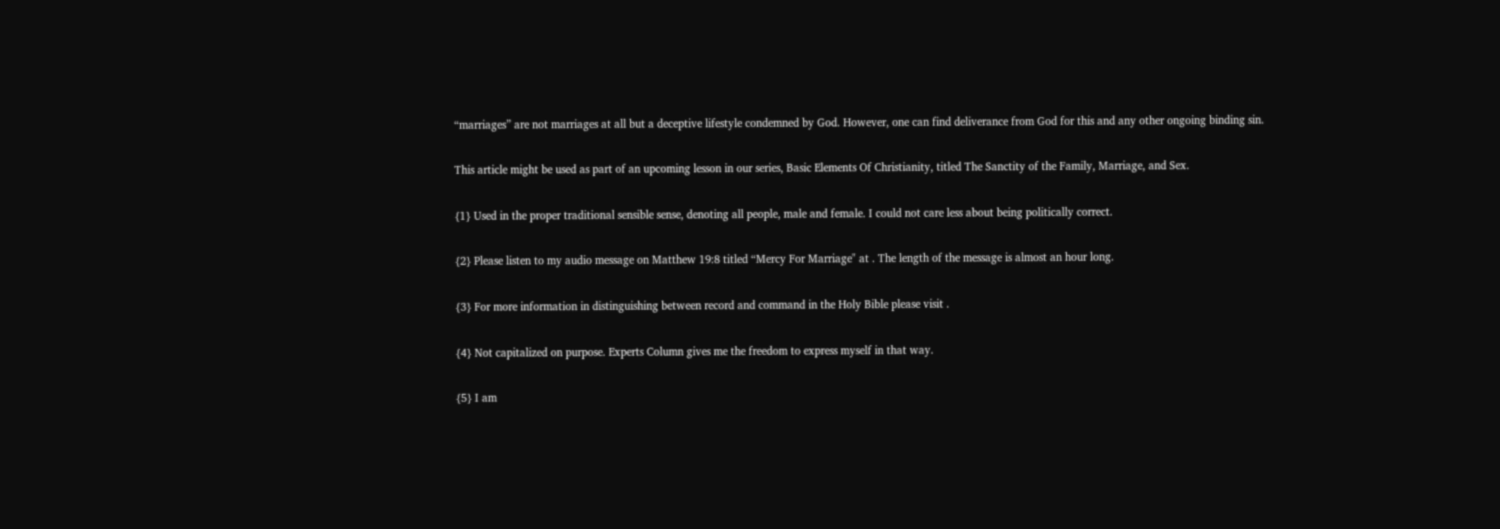“marriages” are not marriages at all but a deceptive lifestyle condemned by God. However, one can find deliverance from God for this and any other ongoing binding sin.

This article might be used as part of an upcoming lesson in our series, Basic Elements Of Christianity, titled The Sanctity of the Family, Marriage, and Sex.

{1} Used in the proper traditional sensible sense, denoting all people, male and female. I could not care less about being politically correct.

{2} Please listen to my audio message on Matthew 19:8 titled “Mercy For Marriage" at . The length of the message is almost an hour long.

{3} For more information in distinguishing between record and command in the Holy Bible please visit .

{4} Not capitalized on purpose. Experts Column gives me the freedom to express myself in that way.

{5} I am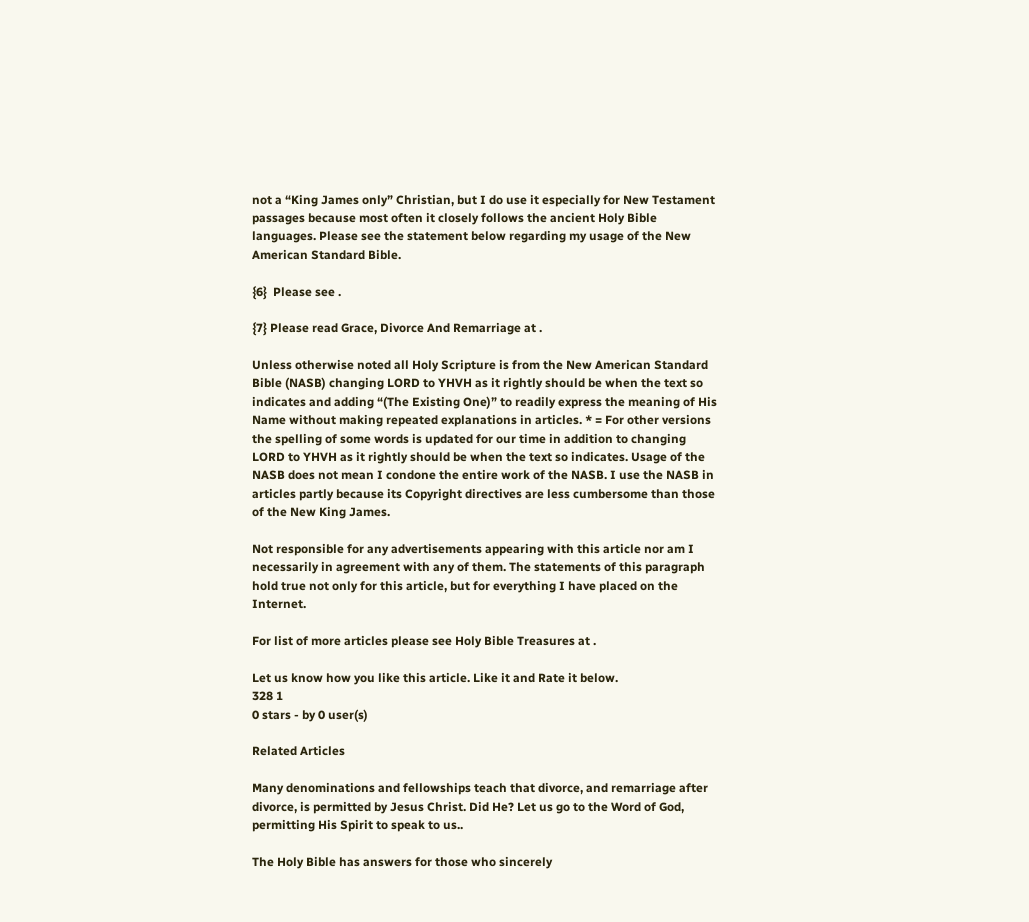not a “King James only” Christian, but I do use it especially for New Testament passages because most often it closely follows the ancient Holy Bible languages. Please see the statement below regarding my usage of the New American Standard Bible.

{6}  Please see .

{7} Please read Grace, Divorce And Remarriage at .

Unless otherwise noted all Holy Scripture is from the New American Standard Bible (NASB) changing LORD to YHVH as it rightly should be when the text so indicates and adding “(The Existing One)” to readily express the meaning of His Name without making repeated explanations in articles. * = For other versions the spelling of some words is updated for our time in addition to changing LORD to YHVH as it rightly should be when the text so indicates. Usage of the NASB does not mean I condone the entire work of the NASB. I use the NASB in articles partly because its Copyright directives are less cumbersome than those of the New King James.

Not responsible for any advertisements appearing with this article nor am I necessarily in agreement with any of them. The statements of this paragraph hold true not only for this article, but for everything I have placed on the Internet.

For list of more articles please see Holy Bible Treasures at .

Let us know how you like this article. Like it and Rate it below.
328 1
0 stars - by 0 user(s)

Related Articles

Many denominations and fellowships teach that divorce, and remarriage after divorce, is permitted by Jesus Christ. Did He? Let us go to the Word of God, permitting His Spirit to speak to us..

The Holy Bible has answers for those who sincerely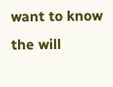want to know the will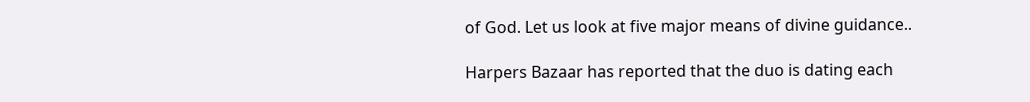of God. Let us look at five major means of divine guidance..

Harpers Bazaar has reported that the duo is dating each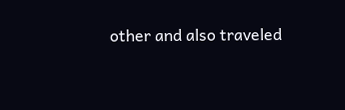other and also traveled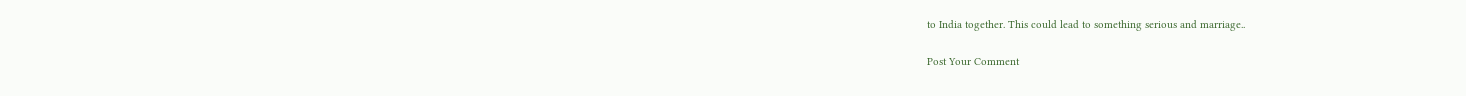to India together. This could lead to something serious and marriage..

Post Your Comment